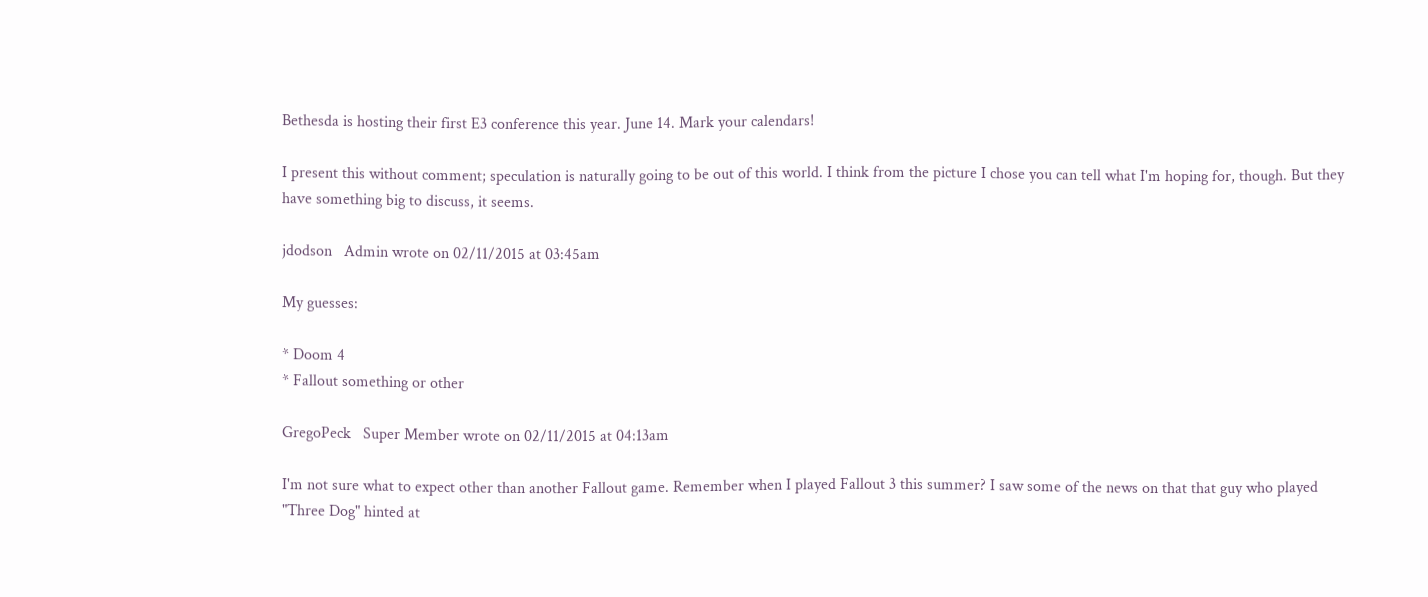Bethesda is hosting their first E3 conference this year. June 14. Mark your calendars!

I present this without comment; speculation is naturally going to be out of this world. I think from the picture I chose you can tell what I'm hoping for, though. But they have something big to discuss, it seems.

jdodson   Admin wrote on 02/11/2015 at 03:45am

My guesses:

* Doom 4
* Fallout something or other

GregoPeck   Super Member wrote on 02/11/2015 at 04:13am

I'm not sure what to expect other than another Fallout game. Remember when I played Fallout 3 this summer? I saw some of the news on that that guy who played "Three Dog" hinted at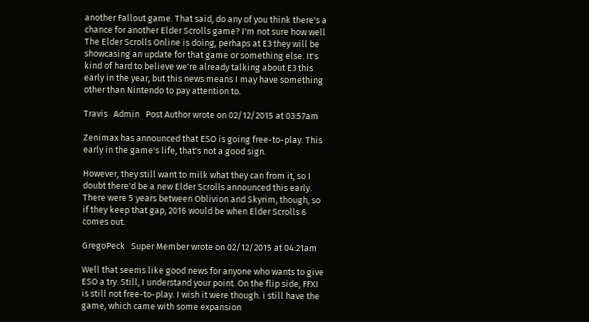another Fallout game. That said, do any of you think there's a chance for another Elder Scrolls game? I'm not sure how well The Elder Scrolls Online is doing, perhaps at E3 they will be showcasing an update for that game or something else. It's kind of hard to believe we're already talking about E3 this early in the year, but this news means I may have something other than Nintendo to pay attention to.

Travis   Admin   Post Author wrote on 02/12/2015 at 03:57am

Zenimax has announced that ESO is going free-to-play. This early in the game's life, that's not a good sign.

However, they still want to milk what they can from it, so I doubt there'd be a new Elder Scrolls announced this early. There were 5 years between Oblivion and Skyrim, though, so if they keep that gap, 2016 would be when Elder Scrolls 6 comes out.

GregoPeck   Super Member wrote on 02/12/2015 at 04:21am

Well that seems like good news for anyone who wants to give ESO a try. Still, I understand your point. On the flip side, FFXI is still not free-to-play. I wish it were though. i still have the game, which came with some expansion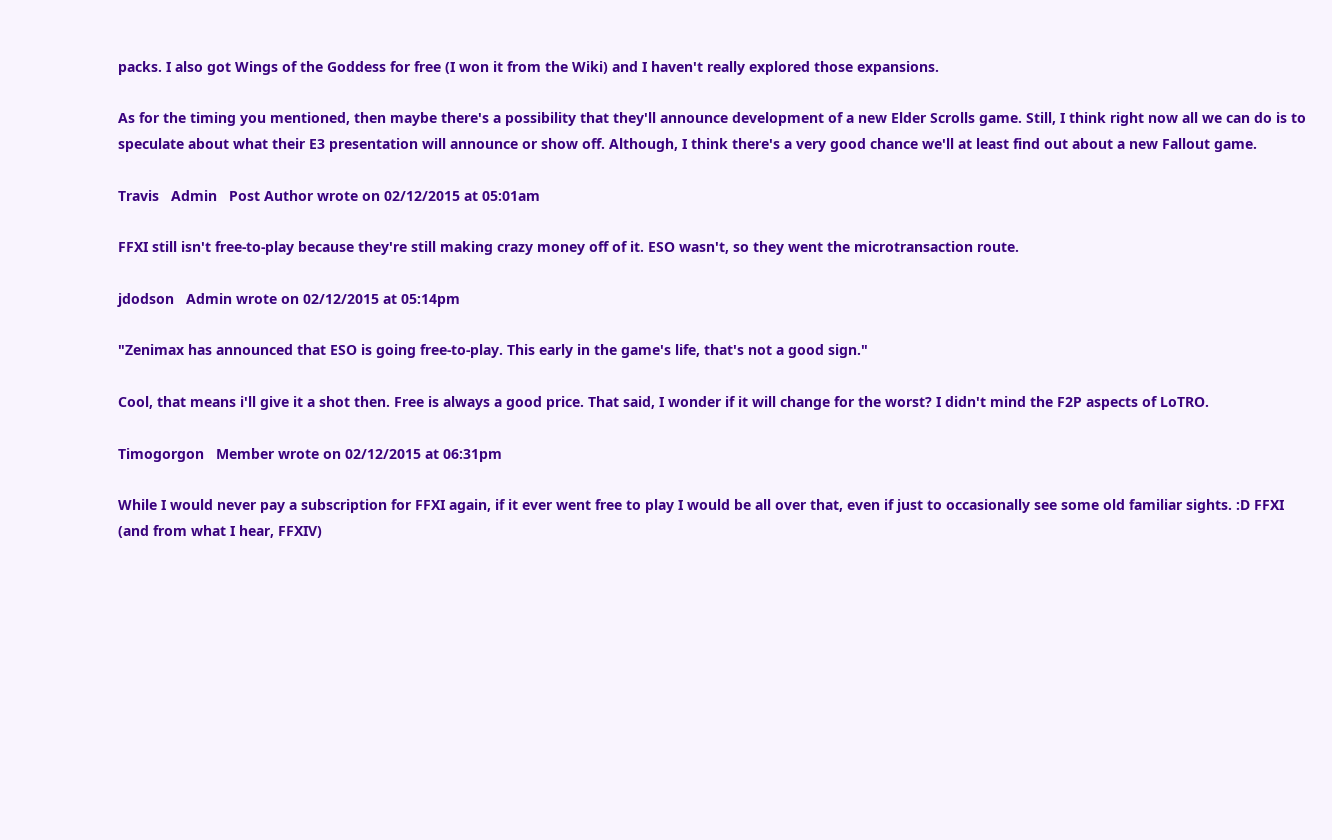packs. I also got Wings of the Goddess for free (I won it from the Wiki) and I haven't really explored those expansions.

As for the timing you mentioned, then maybe there's a possibility that they'll announce development of a new Elder Scrolls game. Still, I think right now all we can do is to speculate about what their E3 presentation will announce or show off. Although, I think there's a very good chance we'll at least find out about a new Fallout game.

Travis   Admin   Post Author wrote on 02/12/2015 at 05:01am

FFXI still isn't free-to-play because they're still making crazy money off of it. ESO wasn't, so they went the microtransaction route.

jdodson   Admin wrote on 02/12/2015 at 05:14pm

"Zenimax has announced that ESO is going free-to-play. This early in the game's life, that's not a good sign."

Cool, that means i'll give it a shot then. Free is always a good price. That said, I wonder if it will change for the worst? I didn't mind the F2P aspects of LoTRO.

Timogorgon   Member wrote on 02/12/2015 at 06:31pm

While I would never pay a subscription for FFXI again, if it ever went free to play I would be all over that, even if just to occasionally see some old familiar sights. :D FFXI (and from what I hear, FFXIV)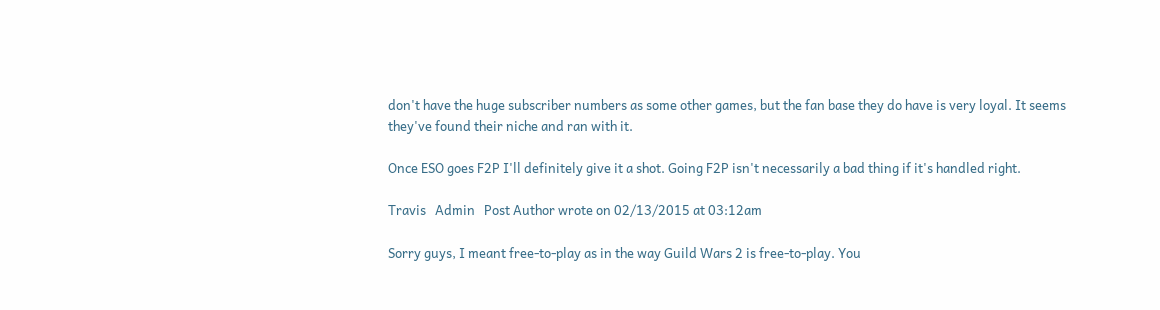don't have the huge subscriber numbers as some other games, but the fan base they do have is very loyal. It seems they've found their niche and ran with it.

Once ESO goes F2P I'll definitely give it a shot. Going F2P isn't necessarily a bad thing if it's handled right.

Travis   Admin   Post Author wrote on 02/13/2015 at 03:12am

Sorry guys, I meant free-to-play as in the way Guild Wars 2 is free-to-play. You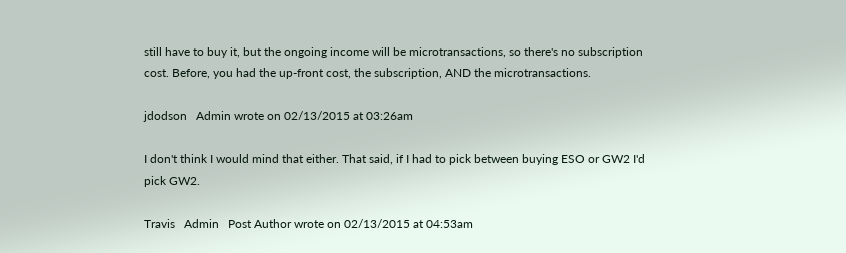still have to buy it, but the ongoing income will be microtransactions, so there's no subscription cost. Before, you had the up-front cost, the subscription, AND the microtransactions.

jdodson   Admin wrote on 02/13/2015 at 03:26am

I don't think I would mind that either. That said, if I had to pick between buying ESO or GW2 I'd pick GW2.

Travis   Admin   Post Author wrote on 02/13/2015 at 04:53am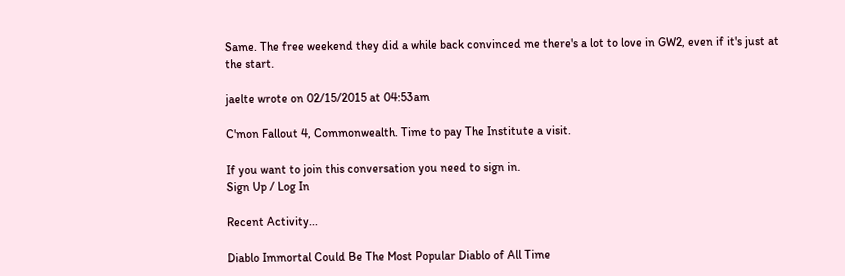Same. The free weekend they did a while back convinced me there's a lot to love in GW2, even if it's just at the start.

jaelte wrote on 02/15/2015 at 04:53am

C'mon Fallout 4, Commonwealth. Time to pay The Institute a visit.

If you want to join this conversation you need to sign in.
Sign Up / Log In

Recent Activity...

Diablo Immortal Could Be The Most Popular Diablo of All Time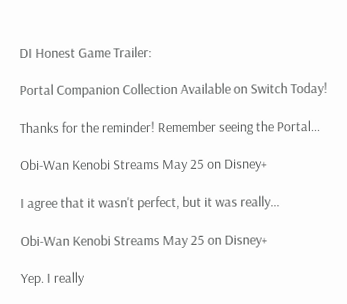DI Honest Game Trailer:

Portal Companion Collection Available on Switch Today!

Thanks for the reminder! Remember seeing the Portal...

Obi-Wan Kenobi Streams May 25 on Disney+

I agree that it wasn't perfect, but it was really...

Obi-Wan Kenobi Streams May 25 on Disney+

Yep. I really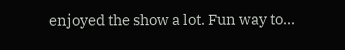enjoyed the show a lot. Fun way to...